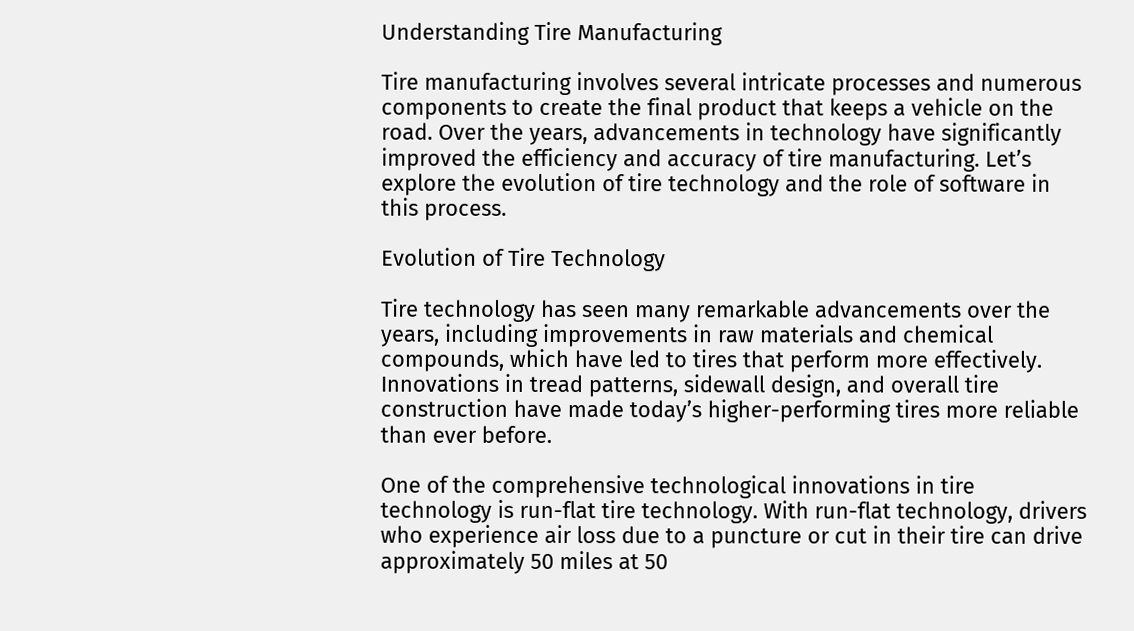Understanding Tire Manufacturing

Tire manufacturing involves several intricate processes and numerous components to create the final product that keeps a vehicle on the road. Over the years, advancements in technology have significantly improved the efficiency and accuracy of tire manufacturing. Let’s explore the evolution of tire technology and the role of software in this process.

Evolution of Tire Technology

Tire technology has seen many remarkable advancements over the years, including improvements in raw materials and chemical compounds, which have led to tires that perform more effectively. Innovations in tread patterns, sidewall design, and overall tire construction have made today’s higher-performing tires more reliable than ever before.

One of the comprehensive technological innovations in tire technology is run-flat tire technology. With run-flat technology, drivers who experience air loss due to a puncture or cut in their tire can drive approximately 50 miles at 50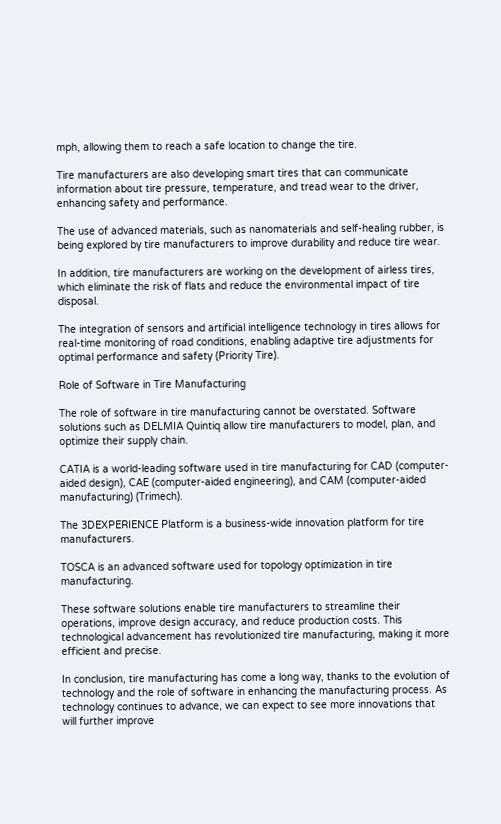mph, allowing them to reach a safe location to change the tire.

Tire manufacturers are also developing smart tires that can communicate information about tire pressure, temperature, and tread wear to the driver, enhancing safety and performance.

The use of advanced materials, such as nanomaterials and self-healing rubber, is being explored by tire manufacturers to improve durability and reduce tire wear.

In addition, tire manufacturers are working on the development of airless tires, which eliminate the risk of flats and reduce the environmental impact of tire disposal.

The integration of sensors and artificial intelligence technology in tires allows for real-time monitoring of road conditions, enabling adaptive tire adjustments for optimal performance and safety (Priority Tire).

Role of Software in Tire Manufacturing

The role of software in tire manufacturing cannot be overstated. Software solutions such as DELMIA Quintiq allow tire manufacturers to model, plan, and optimize their supply chain.

CATIA is a world-leading software used in tire manufacturing for CAD (computer-aided design), CAE (computer-aided engineering), and CAM (computer-aided manufacturing) (Trimech).

The 3DEXPERIENCE Platform is a business-wide innovation platform for tire manufacturers.

TOSCA is an advanced software used for topology optimization in tire manufacturing.

These software solutions enable tire manufacturers to streamline their operations, improve design accuracy, and reduce production costs. This technological advancement has revolutionized tire manufacturing, making it more efficient and precise.

In conclusion, tire manufacturing has come a long way, thanks to the evolution of technology and the role of software in enhancing the manufacturing process. As technology continues to advance, we can expect to see more innovations that will further improve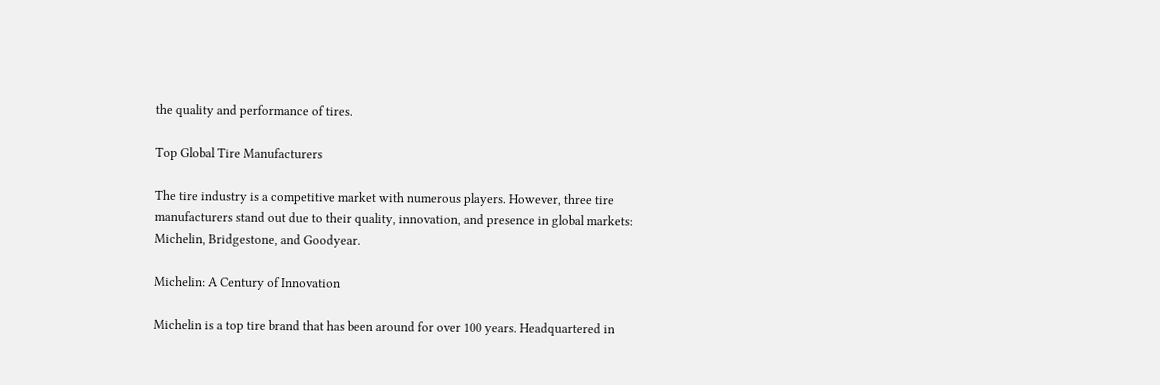the quality and performance of tires.

Top Global Tire Manufacturers

The tire industry is a competitive market with numerous players. However, three tire manufacturers stand out due to their quality, innovation, and presence in global markets: Michelin, Bridgestone, and Goodyear.

Michelin: A Century of Innovation

Michelin is a top tire brand that has been around for over 100 years. Headquartered in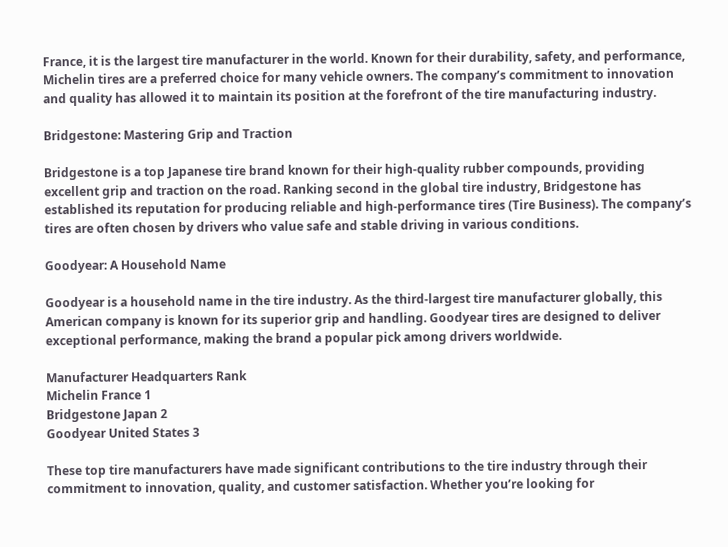France, it is the largest tire manufacturer in the world. Known for their durability, safety, and performance, Michelin tires are a preferred choice for many vehicle owners. The company’s commitment to innovation and quality has allowed it to maintain its position at the forefront of the tire manufacturing industry.

Bridgestone: Mastering Grip and Traction

Bridgestone is a top Japanese tire brand known for their high-quality rubber compounds, providing excellent grip and traction on the road. Ranking second in the global tire industry, Bridgestone has established its reputation for producing reliable and high-performance tires (Tire Business). The company’s tires are often chosen by drivers who value safe and stable driving in various conditions.

Goodyear: A Household Name

Goodyear is a household name in the tire industry. As the third-largest tire manufacturer globally, this American company is known for its superior grip and handling. Goodyear tires are designed to deliver exceptional performance, making the brand a popular pick among drivers worldwide.

Manufacturer Headquarters Rank
Michelin France 1
Bridgestone Japan 2
Goodyear United States 3

These top tire manufacturers have made significant contributions to the tire industry through their commitment to innovation, quality, and customer satisfaction. Whether you’re looking for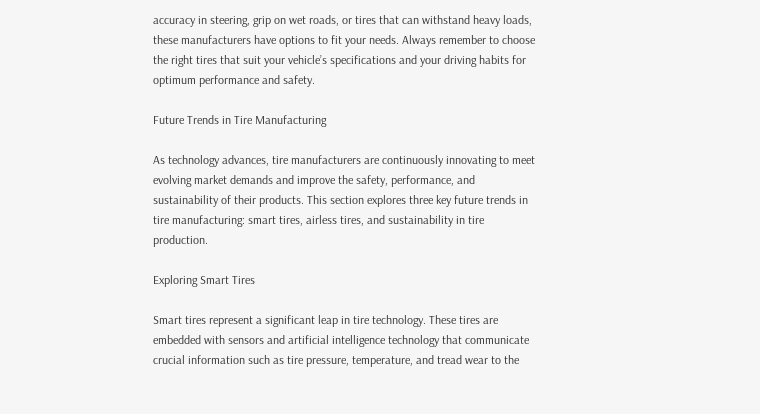accuracy in steering, grip on wet roads, or tires that can withstand heavy loads, these manufacturers have options to fit your needs. Always remember to choose the right tires that suit your vehicle’s specifications and your driving habits for optimum performance and safety.

Future Trends in Tire Manufacturing

As technology advances, tire manufacturers are continuously innovating to meet evolving market demands and improve the safety, performance, and sustainability of their products. This section explores three key future trends in tire manufacturing: smart tires, airless tires, and sustainability in tire production.

Exploring Smart Tires

Smart tires represent a significant leap in tire technology. These tires are embedded with sensors and artificial intelligence technology that communicate crucial information such as tire pressure, temperature, and tread wear to the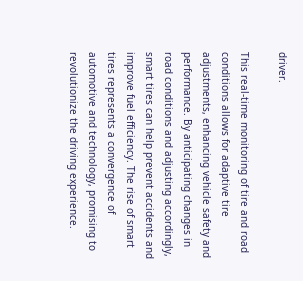driver.

This real-time monitoring of tire and road conditions allows for adaptive tire adjustments, enhancing vehicle safety and performance. By anticipating changes in road conditions and adjusting accordingly, smart tires can help prevent accidents and improve fuel efficiency. The rise of smart tires represents a convergence of automotive and technology, promising to revolutionize the driving experience.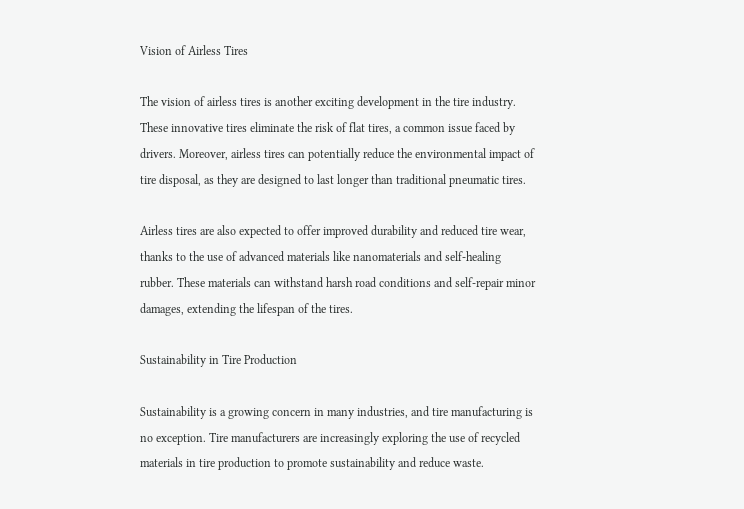Vision of Airless Tires

The vision of airless tires is another exciting development in the tire industry. These innovative tires eliminate the risk of flat tires, a common issue faced by drivers. Moreover, airless tires can potentially reduce the environmental impact of tire disposal, as they are designed to last longer than traditional pneumatic tires.

Airless tires are also expected to offer improved durability and reduced tire wear, thanks to the use of advanced materials like nanomaterials and self-healing rubber. These materials can withstand harsh road conditions and self-repair minor damages, extending the lifespan of the tires.

Sustainability in Tire Production

Sustainability is a growing concern in many industries, and tire manufacturing is no exception. Tire manufacturers are increasingly exploring the use of recycled materials in tire production to promote sustainability and reduce waste.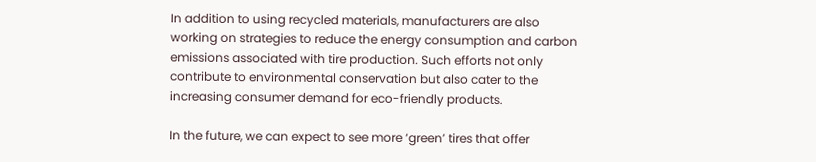In addition to using recycled materials, manufacturers are also working on strategies to reduce the energy consumption and carbon emissions associated with tire production. Such efforts not only contribute to environmental conservation but also cater to the increasing consumer demand for eco-friendly products.

In the future, we can expect to see more ‘green’ tires that offer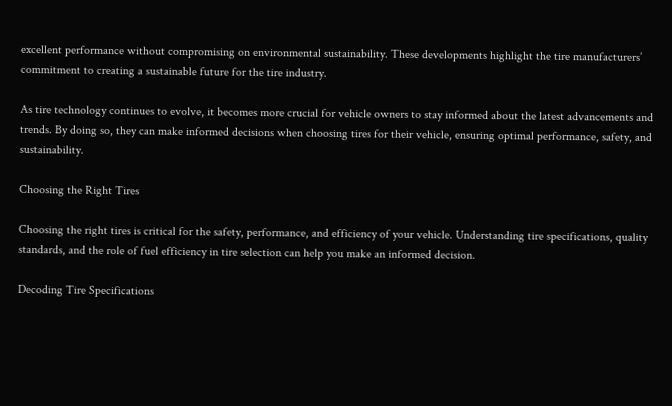excellent performance without compromising on environmental sustainability. These developments highlight the tire manufacturers’ commitment to creating a sustainable future for the tire industry.

As tire technology continues to evolve, it becomes more crucial for vehicle owners to stay informed about the latest advancements and trends. By doing so, they can make informed decisions when choosing tires for their vehicle, ensuring optimal performance, safety, and sustainability.

Choosing the Right Tires

Choosing the right tires is critical for the safety, performance, and efficiency of your vehicle. Understanding tire specifications, quality standards, and the role of fuel efficiency in tire selection can help you make an informed decision.

Decoding Tire Specifications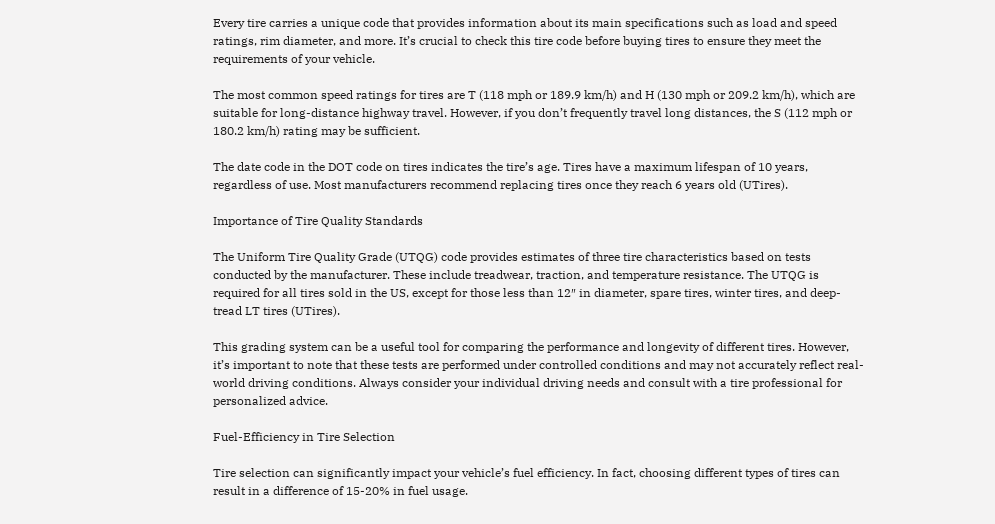Every tire carries a unique code that provides information about its main specifications such as load and speed ratings, rim diameter, and more. It’s crucial to check this tire code before buying tires to ensure they meet the requirements of your vehicle.

The most common speed ratings for tires are T (118 mph or 189.9 km/h) and H (130 mph or 209.2 km/h), which are suitable for long-distance highway travel. However, if you don’t frequently travel long distances, the S (112 mph or 180.2 km/h) rating may be sufficient.

The date code in the DOT code on tires indicates the tire’s age. Tires have a maximum lifespan of 10 years, regardless of use. Most manufacturers recommend replacing tires once they reach 6 years old (UTires).

Importance of Tire Quality Standards

The Uniform Tire Quality Grade (UTQG) code provides estimates of three tire characteristics based on tests conducted by the manufacturer. These include treadwear, traction, and temperature resistance. The UTQG is required for all tires sold in the US, except for those less than 12″ in diameter, spare tires, winter tires, and deep-tread LT tires (UTires).

This grading system can be a useful tool for comparing the performance and longevity of different tires. However, it’s important to note that these tests are performed under controlled conditions and may not accurately reflect real-world driving conditions. Always consider your individual driving needs and consult with a tire professional for personalized advice.

Fuel-Efficiency in Tire Selection

Tire selection can significantly impact your vehicle’s fuel efficiency. In fact, choosing different types of tires can result in a difference of 15-20% in fuel usage.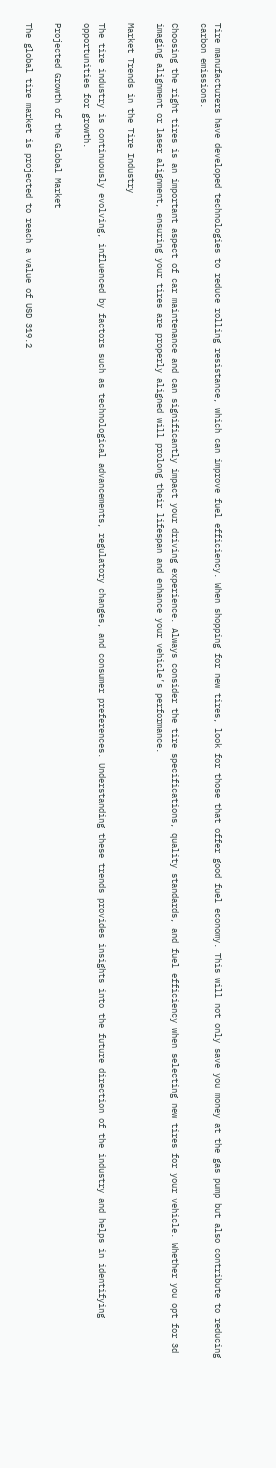Tire manufacturers have developed technologies to reduce rolling resistance, which can improve fuel efficiency. When shopping for new tires, look for those that offer good fuel economy. This will not only save you money at the gas pump but also contribute to reducing carbon emissions.

Choosing the right tires is an important aspect of car maintenance and can significantly impact your driving experience. Always consider the tire specifications, quality standards, and fuel efficiency when selecting new tires for your vehicle. Whether you opt for 3d imaging alignment or laser alignment, ensuring your tires are properly aligned will prolong their lifespan and enhance your vehicle’s performance.

Market Trends in the Tire Industry

The tire industry is continuously evolving, influenced by factors such as technological advancements, regulatory changes, and consumer preferences. Understanding these trends provides insights into the future direction of the industry and helps in identifying opportunities for growth.

Projected Growth of the Global Market

The global tire market is projected to reach a value of USD 319.2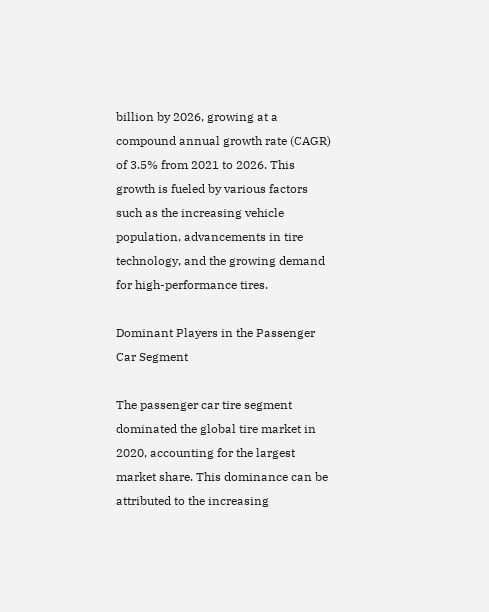billion by 2026, growing at a compound annual growth rate (CAGR) of 3.5% from 2021 to 2026. This growth is fueled by various factors such as the increasing vehicle population, advancements in tire technology, and the growing demand for high-performance tires.

Dominant Players in the Passenger Car Segment

The passenger car tire segment dominated the global tire market in 2020, accounting for the largest market share. This dominance can be attributed to the increasing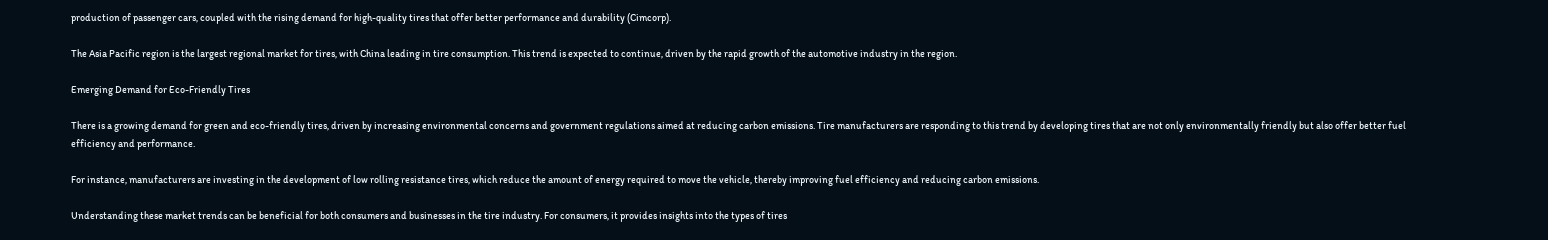production of passenger cars, coupled with the rising demand for high-quality tires that offer better performance and durability (Cimcorp).

The Asia Pacific region is the largest regional market for tires, with China leading in tire consumption. This trend is expected to continue, driven by the rapid growth of the automotive industry in the region.

Emerging Demand for Eco-Friendly Tires

There is a growing demand for green and eco-friendly tires, driven by increasing environmental concerns and government regulations aimed at reducing carbon emissions. Tire manufacturers are responding to this trend by developing tires that are not only environmentally friendly but also offer better fuel efficiency and performance.

For instance, manufacturers are investing in the development of low rolling resistance tires, which reduce the amount of energy required to move the vehicle, thereby improving fuel efficiency and reducing carbon emissions.

Understanding these market trends can be beneficial for both consumers and businesses in the tire industry. For consumers, it provides insights into the types of tires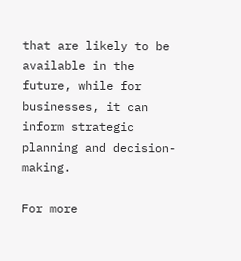that are likely to be available in the future, while for businesses, it can inform strategic planning and decision-making.

For more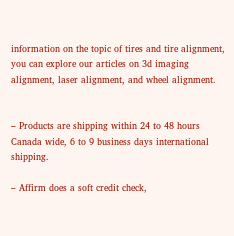information on the topic of tires and tire alignment, you can explore our articles on 3d imaging alignment, laser alignment, and wheel alignment.


– Products are shipping within 24 to 48 hours Canada wide, 6 to 9 business days international shipping.

– Affirm does a soft credit check,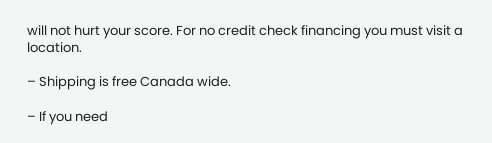will not hurt your score. For no credit check financing you must visit a location.

– Shipping is free Canada wide.

– If you need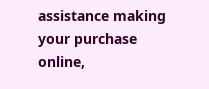assistance making your purchase online,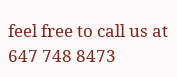feel free to call us at 647 748 8473